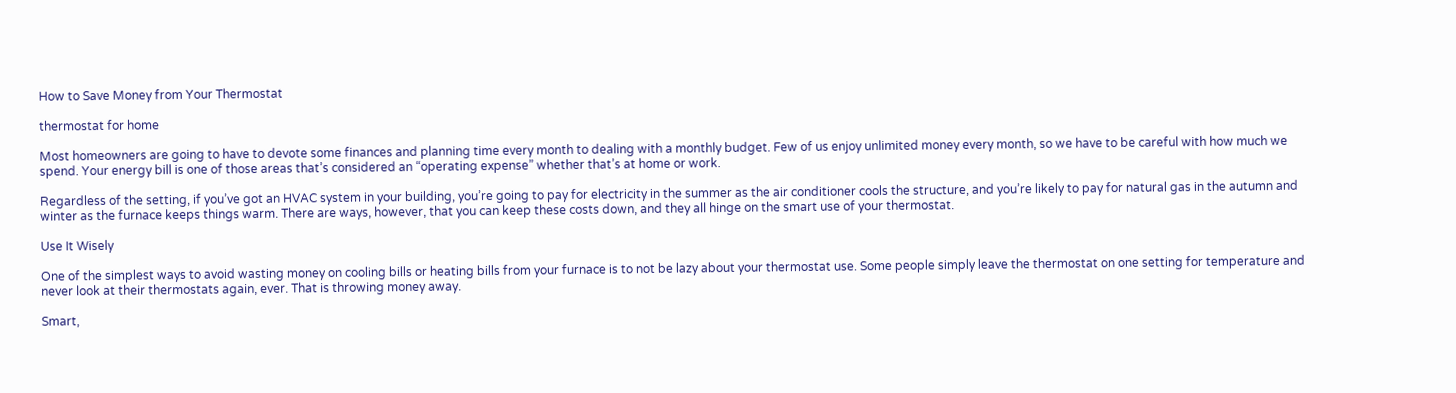How to Save Money from Your Thermostat

thermostat for home

Most homeowners are going to have to devote some finances and planning time every month to dealing with a monthly budget. Few of us enjoy unlimited money every month, so we have to be careful with how much we spend. Your energy bill is one of those areas that’s considered an “operating expense” whether that’s at home or work.

Regardless of the setting, if you’ve got an HVAC system in your building, you’re going to pay for electricity in the summer as the air conditioner cools the structure, and you’re likely to pay for natural gas in the autumn and winter as the furnace keeps things warm. There are ways, however, that you can keep these costs down, and they all hinge on the smart use of your thermostat.

Use It Wisely

One of the simplest ways to avoid wasting money on cooling bills or heating bills from your furnace is to not be lazy about your thermostat use. Some people simply leave the thermostat on one setting for temperature and never look at their thermostats again, ever. That is throwing money away.

Smart,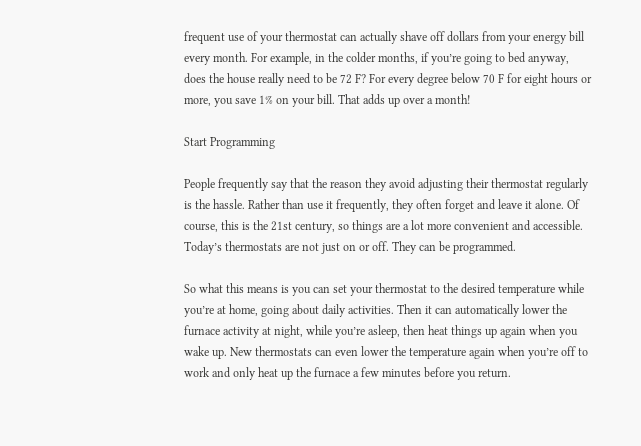frequent use of your thermostat can actually shave off dollars from your energy bill every month. For example, in the colder months, if you’re going to bed anyway, does the house really need to be 72 F? For every degree below 70 F for eight hours or more, you save 1% on your bill. That adds up over a month!

Start Programming

People frequently say that the reason they avoid adjusting their thermostat regularly is the hassle. Rather than use it frequently, they often forget and leave it alone. Of course, this is the 21st century, so things are a lot more convenient and accessible. Today’s thermostats are not just on or off. They can be programmed.

So what this means is you can set your thermostat to the desired temperature while you’re at home, going about daily activities. Then it can automatically lower the furnace activity at night, while you’re asleep, then heat things up again when you wake up. New thermostats can even lower the temperature again when you’re off to work and only heat up the furnace a few minutes before you return.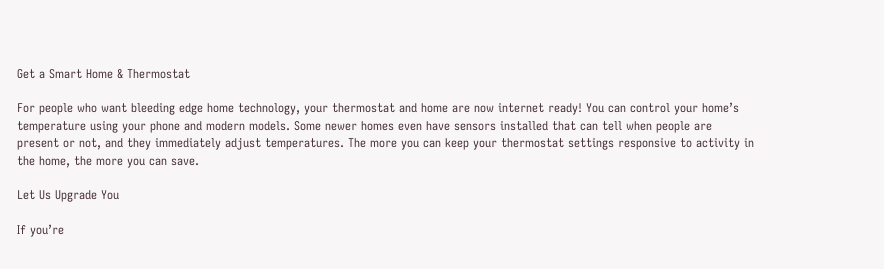Get a Smart Home & Thermostat

For people who want bleeding edge home technology, your thermostat and home are now internet ready! You can control your home’s temperature using your phone and modern models. Some newer homes even have sensors installed that can tell when people are present or not, and they immediately adjust temperatures. The more you can keep your thermostat settings responsive to activity in the home, the more you can save.

Let Us Upgrade You

If you’re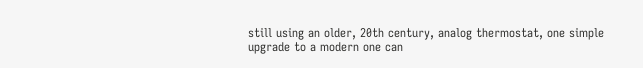still using an older, 20th century, analog thermostat, one simple upgrade to a modern one can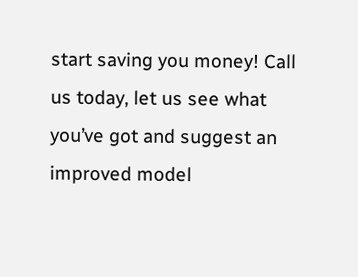start saving you money! Call us today, let us see what you’ve got and suggest an improved model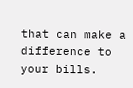that can make a difference to your bills.